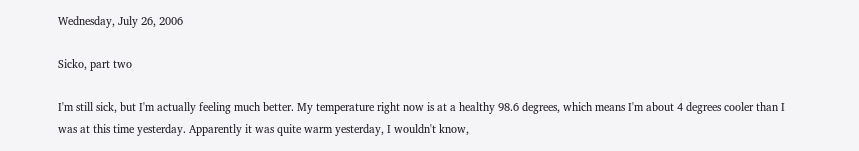Wednesday, July 26, 2006

Sicko, part two

I'm still sick, but I'm actually feeling much better. My temperature right now is at a healthy 98.6 degrees, which means I'm about 4 degrees cooler than I was at this time yesterday. Apparently it was quite warm yesterday, I wouldn't know,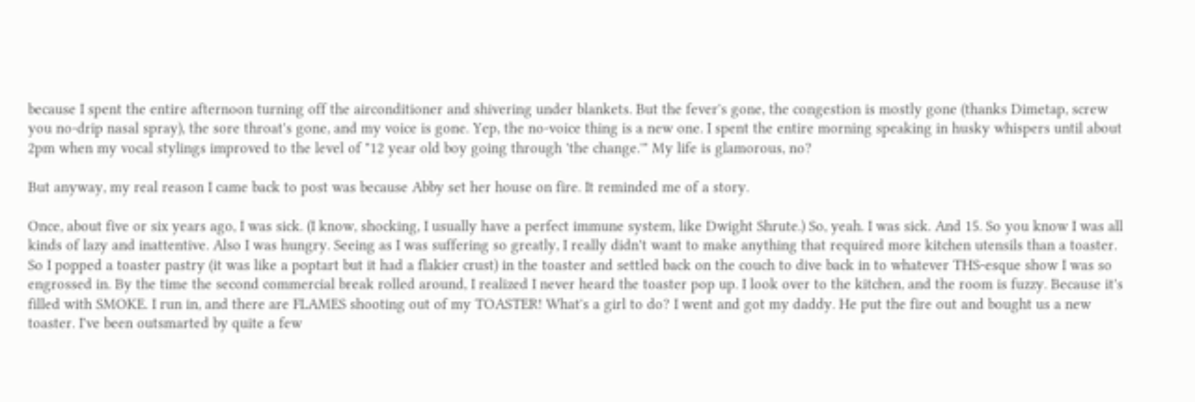because I spent the entire afternoon turning off the airconditioner and shivering under blankets. But the fever's gone, the congestion is mostly gone (thanks Dimetap, screw you no-drip nasal spray), the sore throat's gone, and my voice is gone. Yep, the no-voice thing is a new one. I spent the entire morning speaking in husky whispers until about 2pm when my vocal stylings improved to the level of "12 year old boy going through 'the change.'" My life is glamorous, no?

But anyway, my real reason I came back to post was because Abby set her house on fire. It reminded me of a story.

Once, about five or six years ago, I was sick. (I know, shocking, I usually have a perfect immune system, like Dwight Shrute.) So, yeah. I was sick. And 15. So you know I was all kinds of lazy and inattentive. Also I was hungry. Seeing as I was suffering so greatly, I really didn't want to make anything that required more kitchen utensils than a toaster. So I popped a toaster pastry (it was like a poptart but it had a flakier crust) in the toaster and settled back on the couch to dive back in to whatever THS-esque show I was so engrossed in. By the time the second commercial break rolled around, I realized I never heard the toaster pop up. I look over to the kitchen, and the room is fuzzy. Because it's filled with SMOKE. I run in, and there are FLAMES shooting out of my TOASTER! What's a girl to do? I went and got my daddy. He put the fire out and bought us a new toaster. I've been outsmarted by quite a few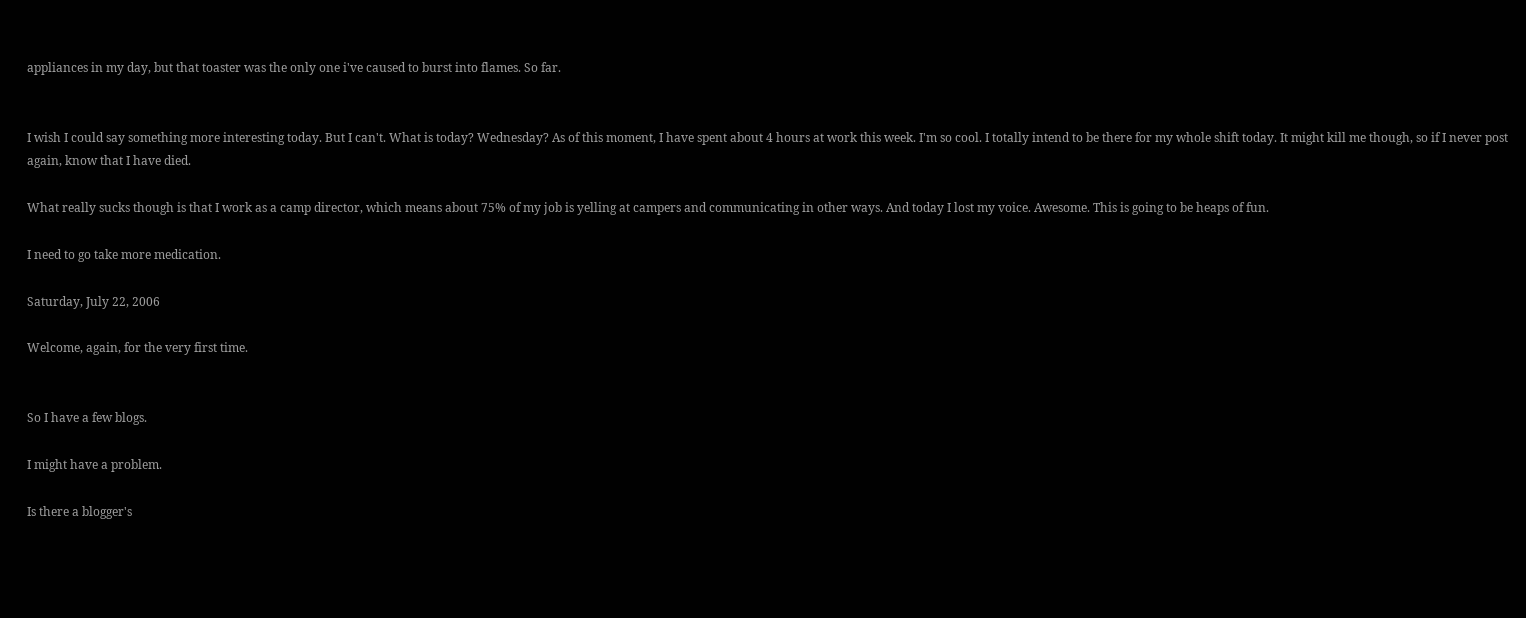appliances in my day, but that toaster was the only one i've caused to burst into flames. So far.


I wish I could say something more interesting today. But I can't. What is today? Wednesday? As of this moment, I have spent about 4 hours at work this week. I'm so cool. I totally intend to be there for my whole shift today. It might kill me though, so if I never post again, know that I have died.

What really sucks though is that I work as a camp director, which means about 75% of my job is yelling at campers and communicating in other ways. And today I lost my voice. Awesome. This is going to be heaps of fun.

I need to go take more medication.

Saturday, July 22, 2006

Welcome, again, for the very first time.


So I have a few blogs.

I might have a problem.

Is there a blogger's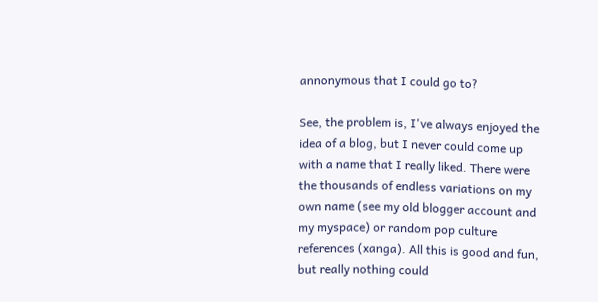annonymous that I could go to?

See, the problem is, I've always enjoyed the idea of a blog, but I never could come up with a name that I really liked. There were the thousands of endless variations on my own name (see my old blogger account and my myspace) or random pop culture references (xanga). All this is good and fun, but really nothing could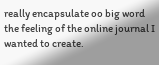really encapsulate oo big word the feeling of the online journal I wanted to create.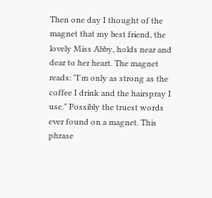Then one day I thought of the magnet that my best friend, the lovely Miss Abby, holds near and dear to her heart. The magnet reads: "I'm only as strong as the coffee I drink and the hairspray I use." Possibly the truest words ever found on a magnet. This phrase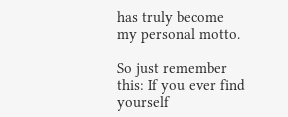has truly become my personal motto.

So just remember this: If you ever find yourself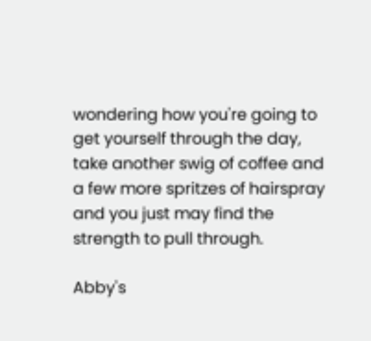wondering how you're going to get yourself through the day, take another swig of coffee and a few more spritzes of hairspray and you just may find the strength to pull through.

Abby's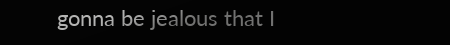gonna be jealous that I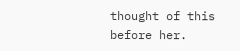thought of this before her.